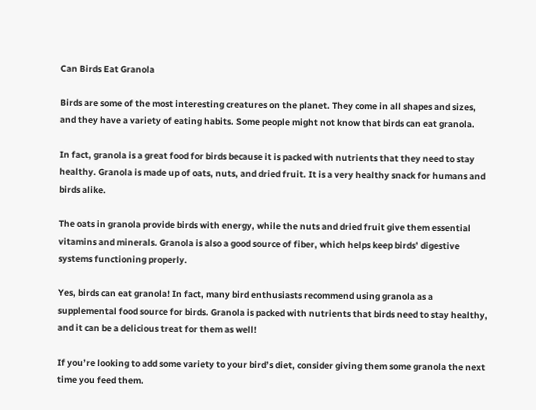Can Birds Eat Granola

Birds are some of the most interesting creatures on the planet. They come in all shapes and sizes, and they have a variety of eating habits. Some people might not know that birds can eat granola.

In fact, granola is a great food for birds because it is packed with nutrients that they need to stay healthy. Granola is made up of oats, nuts, and dried fruit. It is a very healthy snack for humans and birds alike.

The oats in granola provide birds with energy, while the nuts and dried fruit give them essential vitamins and minerals. Granola is also a good source of fiber, which helps keep birds’ digestive systems functioning properly.

Yes, birds can eat granola! In fact, many bird enthusiasts recommend using granola as a supplemental food source for birds. Granola is packed with nutrients that birds need to stay healthy, and it can be a delicious treat for them as well!

If you’re looking to add some variety to your bird’s diet, consider giving them some granola the next time you feed them.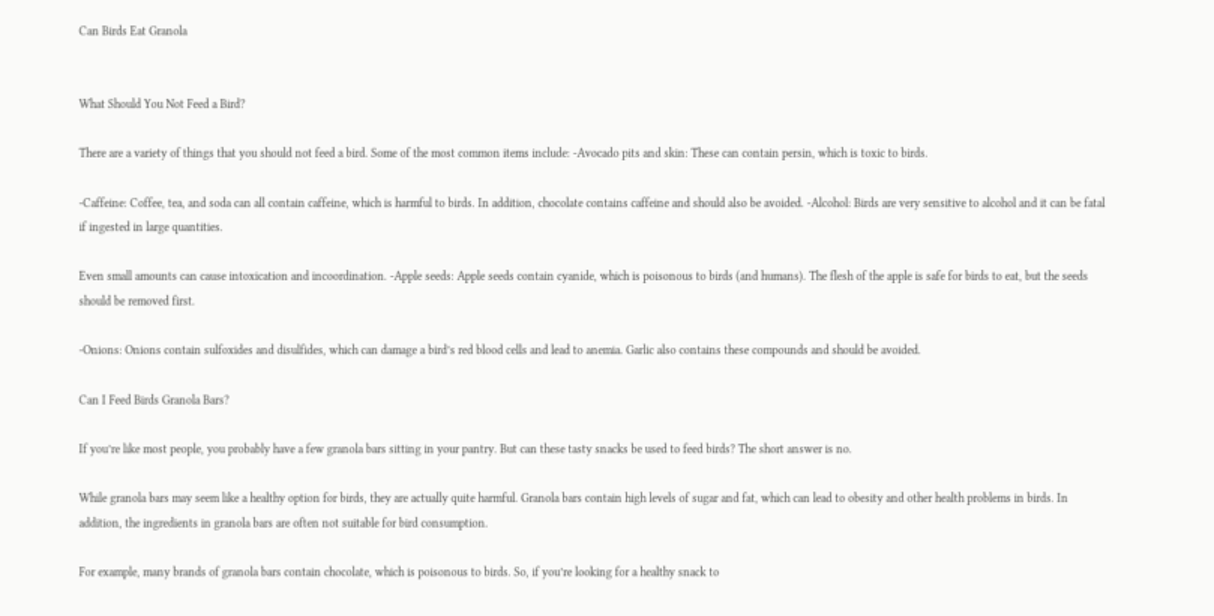Can Birds Eat Granola


What Should You Not Feed a Bird?

There are a variety of things that you should not feed a bird. Some of the most common items include: -Avocado pits and skin: These can contain persin, which is toxic to birds.

-Caffeine: Coffee, tea, and soda can all contain caffeine, which is harmful to birds. In addition, chocolate contains caffeine and should also be avoided. -Alcohol: Birds are very sensitive to alcohol and it can be fatal if ingested in large quantities.

Even small amounts can cause intoxication and incoordination. -Apple seeds: Apple seeds contain cyanide, which is poisonous to birds (and humans). The flesh of the apple is safe for birds to eat, but the seeds should be removed first.

-Onions: Onions contain sulfoxides and disulfides, which can damage a bird’s red blood cells and lead to anemia. Garlic also contains these compounds and should be avoided.

Can I Feed Birds Granola Bars?

If you’re like most people, you probably have a few granola bars sitting in your pantry. But can these tasty snacks be used to feed birds? The short answer is no.

While granola bars may seem like a healthy option for birds, they are actually quite harmful. Granola bars contain high levels of sugar and fat, which can lead to obesity and other health problems in birds. In addition, the ingredients in granola bars are often not suitable for bird consumption.

For example, many brands of granola bars contain chocolate, which is poisonous to birds. So, if you’re looking for a healthy snack to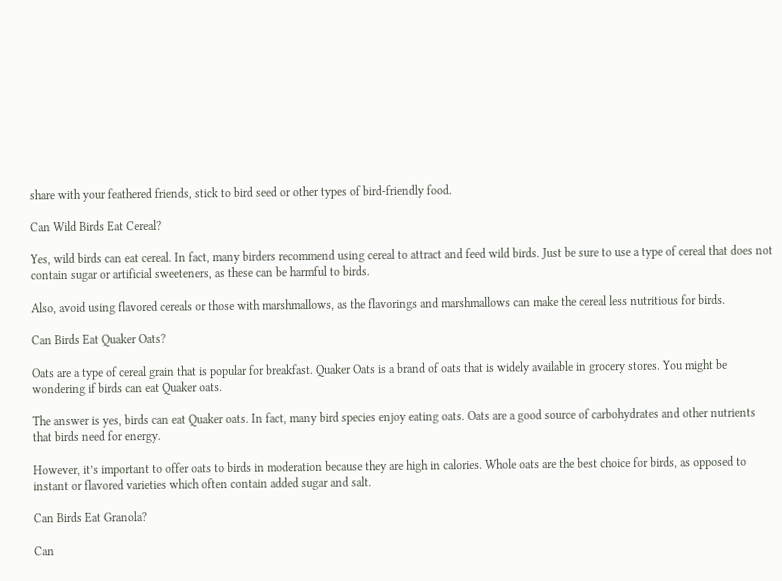share with your feathered friends, stick to bird seed or other types of bird-friendly food.

Can Wild Birds Eat Cereal?

Yes, wild birds can eat cereal. In fact, many birders recommend using cereal to attract and feed wild birds. Just be sure to use a type of cereal that does not contain sugar or artificial sweeteners, as these can be harmful to birds.

Also, avoid using flavored cereals or those with marshmallows, as the flavorings and marshmallows can make the cereal less nutritious for birds.

Can Birds Eat Quaker Oats?

Oats are a type of cereal grain that is popular for breakfast. Quaker Oats is a brand of oats that is widely available in grocery stores. You might be wondering if birds can eat Quaker oats.

The answer is yes, birds can eat Quaker oats. In fact, many bird species enjoy eating oats. Oats are a good source of carbohydrates and other nutrients that birds need for energy.

However, it’s important to offer oats to birds in moderation because they are high in calories. Whole oats are the best choice for birds, as opposed to instant or flavored varieties which often contain added sugar and salt.

Can Birds Eat Granola?

Can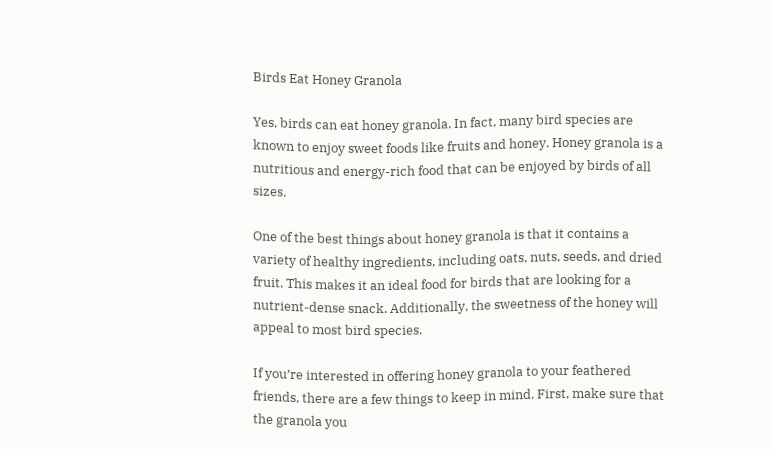Birds Eat Honey Granola

Yes, birds can eat honey granola. In fact, many bird species are known to enjoy sweet foods like fruits and honey. Honey granola is a nutritious and energy-rich food that can be enjoyed by birds of all sizes.

One of the best things about honey granola is that it contains a variety of healthy ingredients, including oats, nuts, seeds, and dried fruit. This makes it an ideal food for birds that are looking for a nutrient-dense snack. Additionally, the sweetness of the honey will appeal to most bird species.

If you’re interested in offering honey granola to your feathered friends, there are a few things to keep in mind. First, make sure that the granola you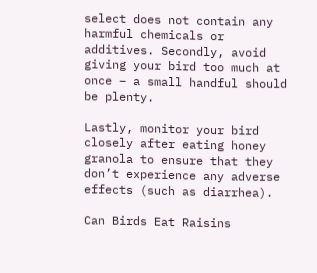select does not contain any harmful chemicals or additives. Secondly, avoid giving your bird too much at once – a small handful should be plenty.

Lastly, monitor your bird closely after eating honey granola to ensure that they don’t experience any adverse effects (such as diarrhea).

Can Birds Eat Raisins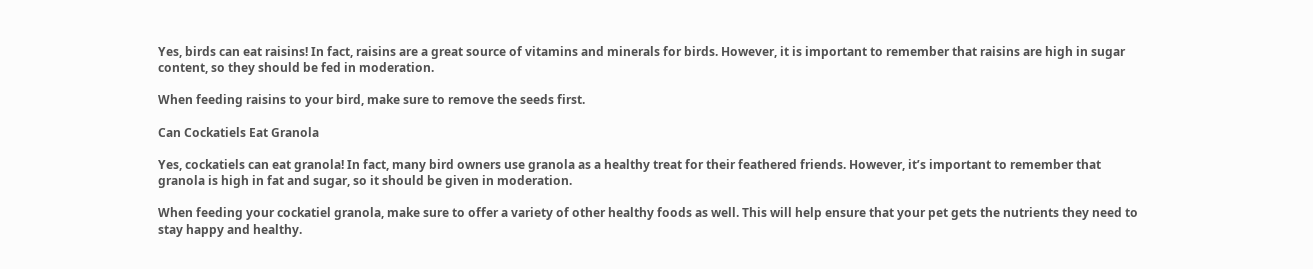Yes, birds can eat raisins! In fact, raisins are a great source of vitamins and minerals for birds. However, it is important to remember that raisins are high in sugar content, so they should be fed in moderation.

When feeding raisins to your bird, make sure to remove the seeds first.

Can Cockatiels Eat Granola

Yes, cockatiels can eat granola! In fact, many bird owners use granola as a healthy treat for their feathered friends. However, it’s important to remember that granola is high in fat and sugar, so it should be given in moderation.

When feeding your cockatiel granola, make sure to offer a variety of other healthy foods as well. This will help ensure that your pet gets the nutrients they need to stay happy and healthy.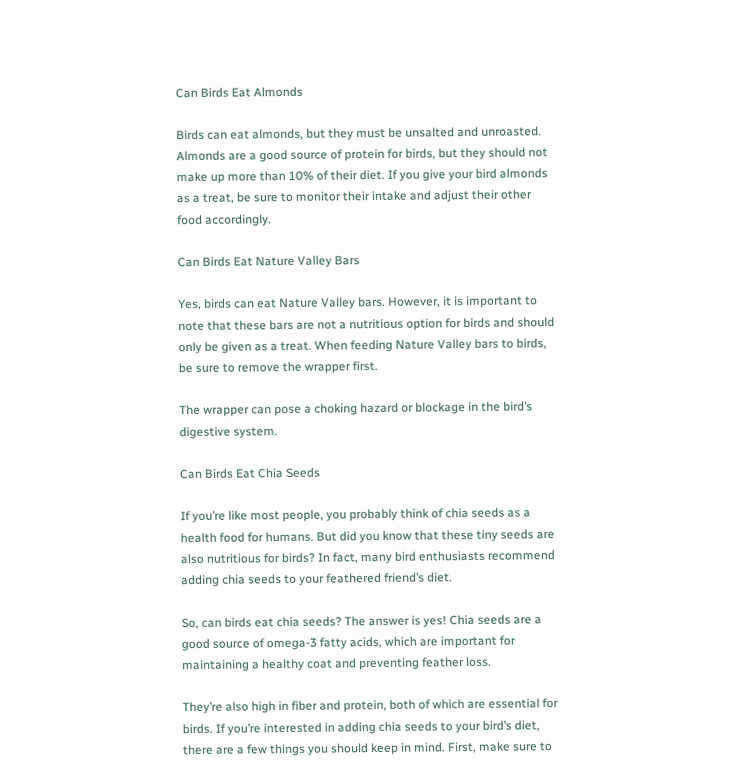Can Birds Eat Almonds

Birds can eat almonds, but they must be unsalted and unroasted. Almonds are a good source of protein for birds, but they should not make up more than 10% of their diet. If you give your bird almonds as a treat, be sure to monitor their intake and adjust their other food accordingly.

Can Birds Eat Nature Valley Bars

Yes, birds can eat Nature Valley bars. However, it is important to note that these bars are not a nutritious option for birds and should only be given as a treat. When feeding Nature Valley bars to birds, be sure to remove the wrapper first.

The wrapper can pose a choking hazard or blockage in the bird’s digestive system.

Can Birds Eat Chia Seeds

If you’re like most people, you probably think of chia seeds as a health food for humans. But did you know that these tiny seeds are also nutritious for birds? In fact, many bird enthusiasts recommend adding chia seeds to your feathered friend’s diet.

So, can birds eat chia seeds? The answer is yes! Chia seeds are a good source of omega-3 fatty acids, which are important for maintaining a healthy coat and preventing feather loss.

They’re also high in fiber and protein, both of which are essential for birds. If you’re interested in adding chia seeds to your bird’s diet, there are a few things you should keep in mind. First, make sure to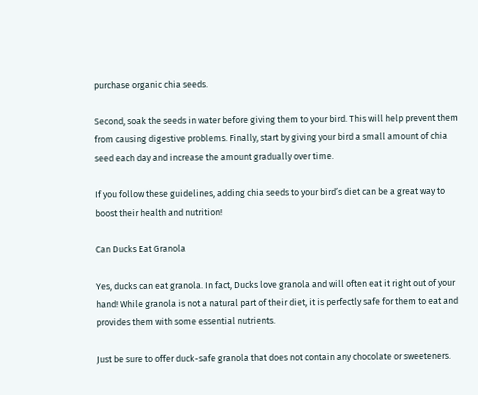purchase organic chia seeds.

Second, soak the seeds in water before giving them to your bird. This will help prevent them from causing digestive problems. Finally, start by giving your bird a small amount of chia seed each day and increase the amount gradually over time.

If you follow these guidelines, adding chia seeds to your bird’s diet can be a great way to boost their health and nutrition!

Can Ducks Eat Granola

Yes, ducks can eat granola. In fact, Ducks love granola and will often eat it right out of your hand! While granola is not a natural part of their diet, it is perfectly safe for them to eat and provides them with some essential nutrients.

Just be sure to offer duck-safe granola that does not contain any chocolate or sweeteners.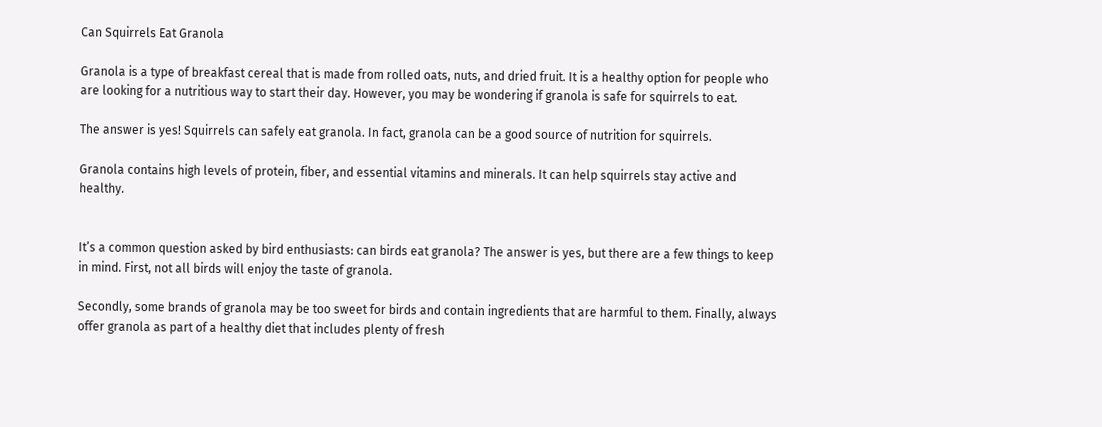Can Squirrels Eat Granola

Granola is a type of breakfast cereal that is made from rolled oats, nuts, and dried fruit. It is a healthy option for people who are looking for a nutritious way to start their day. However, you may be wondering if granola is safe for squirrels to eat.

The answer is yes! Squirrels can safely eat granola. In fact, granola can be a good source of nutrition for squirrels.

Granola contains high levels of protein, fiber, and essential vitamins and minerals. It can help squirrels stay active and healthy.


It’s a common question asked by bird enthusiasts: can birds eat granola? The answer is yes, but there are a few things to keep in mind. First, not all birds will enjoy the taste of granola.

Secondly, some brands of granola may be too sweet for birds and contain ingredients that are harmful to them. Finally, always offer granola as part of a healthy diet that includes plenty of fresh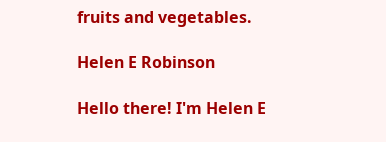fruits and vegetables.

Helen E Robinson

Hello there! I'm Helen E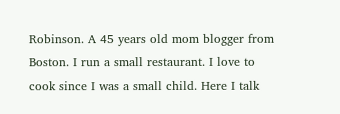Robinson. A 45 years old mom blogger from Boston. I run a small restaurant. I love to cook since I was a small child. Here I talk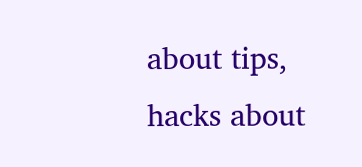about tips, hacks about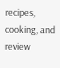recipes, cooking, and review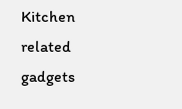Kitchen related gadgets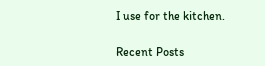I use for the kitchen.

Recent Posts